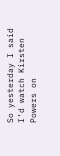So yesterday I said I’d watch Kirsten Powers on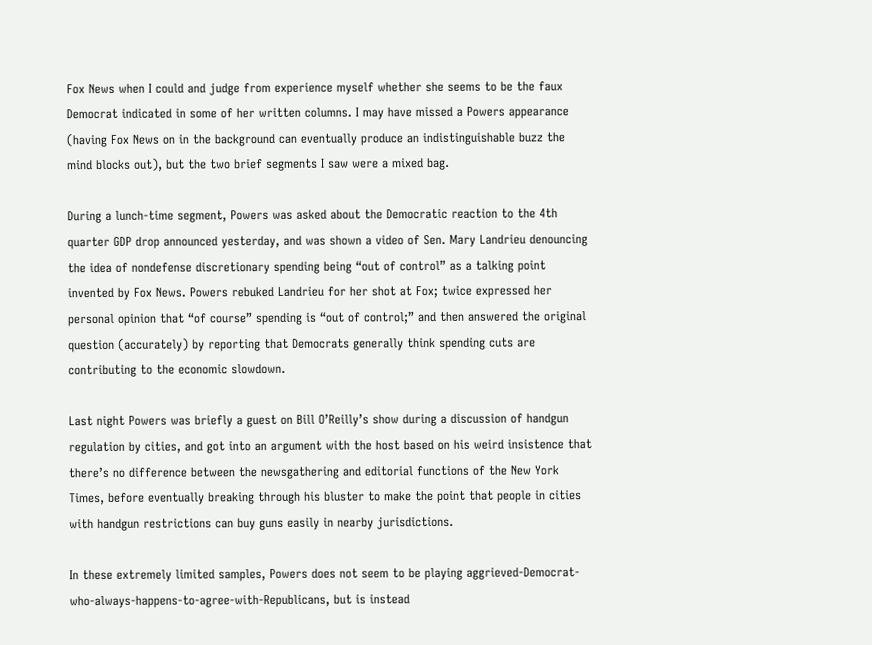Fox News when I could and judge from experience myself whether she seems to be the faux Democrat indicated in some of her written columns. I may have missed a Powers appearance (having Fox News on in the background can eventually produce an indistinguishable buzz the mind blocks out), but the two brief segments I saw were a mixed bag.

During a lunch-time segment, Powers was asked about the Democratic reaction to the 4th quarter GDP drop announced yesterday, and was shown a video of Sen. Mary Landrieu denouncing the idea of nondefense discretionary spending being “out of control” as a talking point invented by Fox News. Powers rebuked Landrieu for her shot at Fox; twice expressed her personal opinion that “of course” spending is “out of control;” and then answered the original question (accurately) by reporting that Democrats generally think spending cuts are contributing to the economic slowdown.

Last night Powers was briefly a guest on Bill O’Reilly’s show during a discussion of handgun regulation by cities, and got into an argument with the host based on his weird insistence that there’s no difference between the newsgathering and editorial functions of the New York Times, before eventually breaking through his bluster to make the point that people in cities with handgun restrictions can buy guns easily in nearby jurisdictions.

In these extremely limited samples, Powers does not seem to be playing aggrieved-Democrat-who-always-happens-to-agree-with-Republicans, but is instead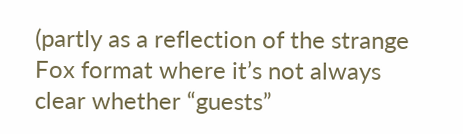(partly as a reflection of the strange Fox format where it’s not always clear whether “guests”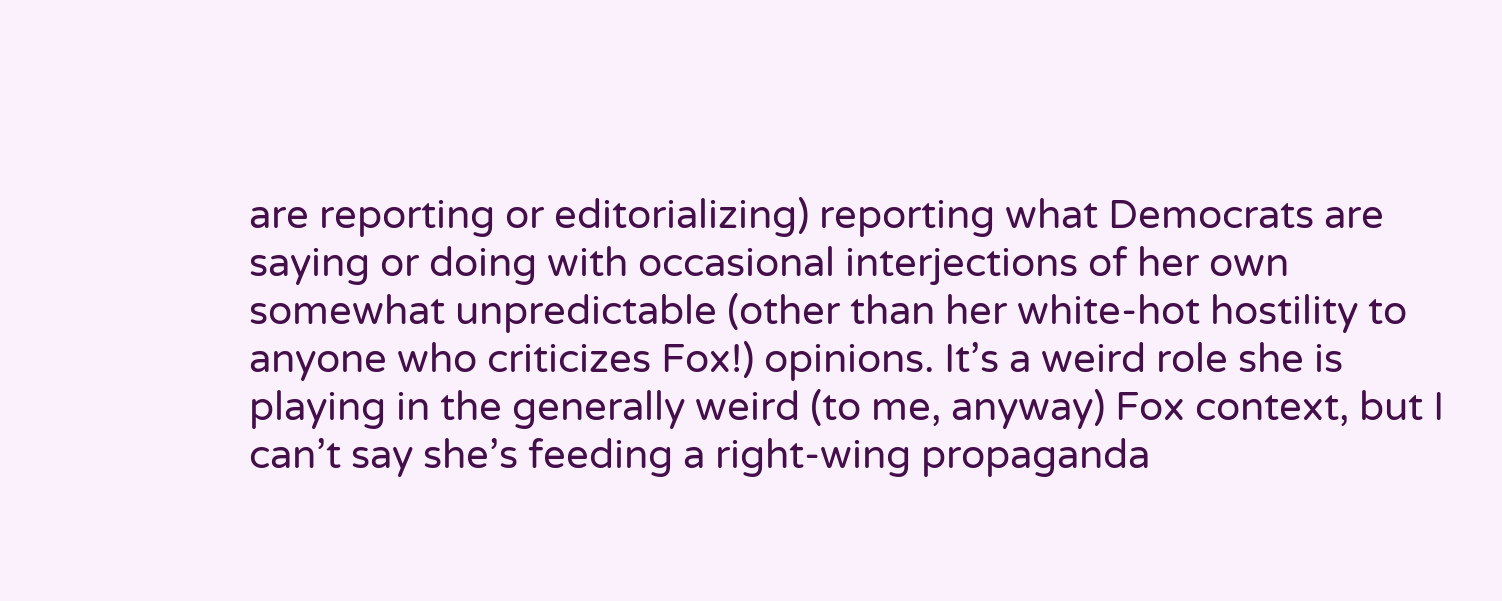are reporting or editorializing) reporting what Democrats are saying or doing with occasional interjections of her own somewhat unpredictable (other than her white-hot hostility to anyone who criticizes Fox!) opinions. It’s a weird role she is playing in the generally weird (to me, anyway) Fox context, but I can’t say she’s feeding a right-wing propaganda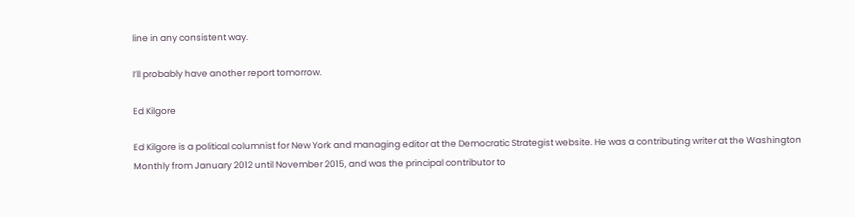line in any consistent way.

I’ll probably have another report tomorrow.

Ed Kilgore

Ed Kilgore is a political columnist for New York and managing editor at the Democratic Strategist website. He was a contributing writer at the Washington Monthly from January 2012 until November 2015, and was the principal contributor to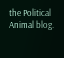the Political Animal blog.